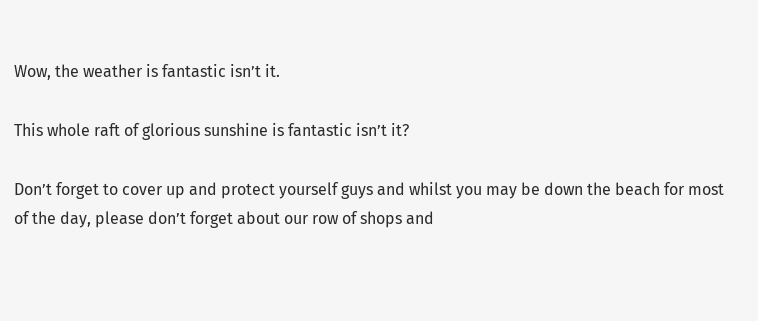Wow, the weather is fantastic isn’t it.

This whole raft of glorious sunshine is fantastic isn’t it?

Don’t forget to cover up and protect yourself guys and whilst you may be down the beach for most of the day, please don’t forget about our row of shops and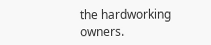the hardworking owners.